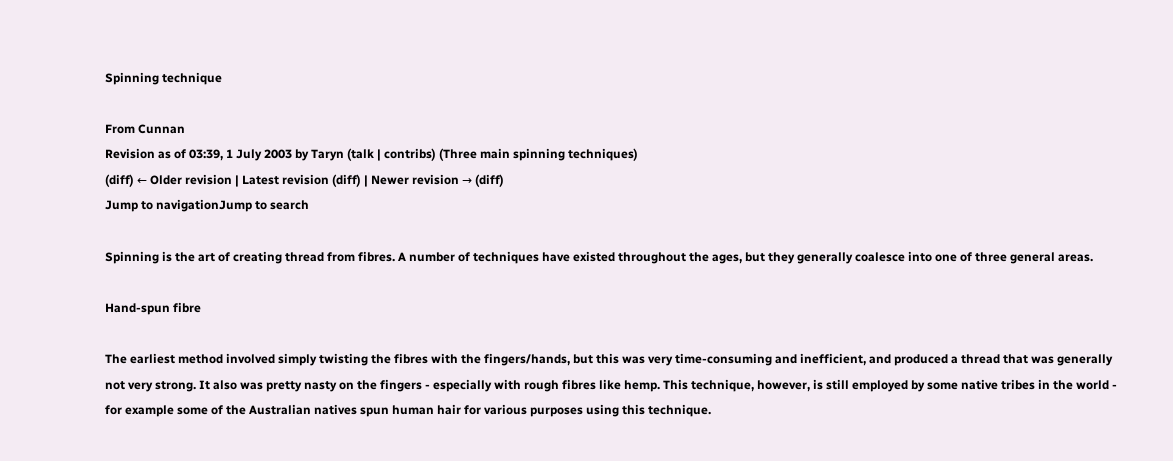Spinning technique

From Cunnan
Revision as of 03:39, 1 July 2003 by Taryn (talk | contribs) (Three main spinning techniques)
(diff) ← Older revision | Latest revision (diff) | Newer revision → (diff)
Jump to navigationJump to search

Spinning is the art of creating thread from fibres. A number of techniques have existed throughout the ages, but they generally coalesce into one of three general areas.

Hand-spun fibre

The earliest method involved simply twisting the fibres with the fingers/hands, but this was very time-consuming and inefficient, and produced a thread that was generally not very strong. It also was pretty nasty on the fingers - especially with rough fibres like hemp. This technique, however, is still employed by some native tribes in the world - for example some of the Australian natives spun human hair for various purposes using this technique.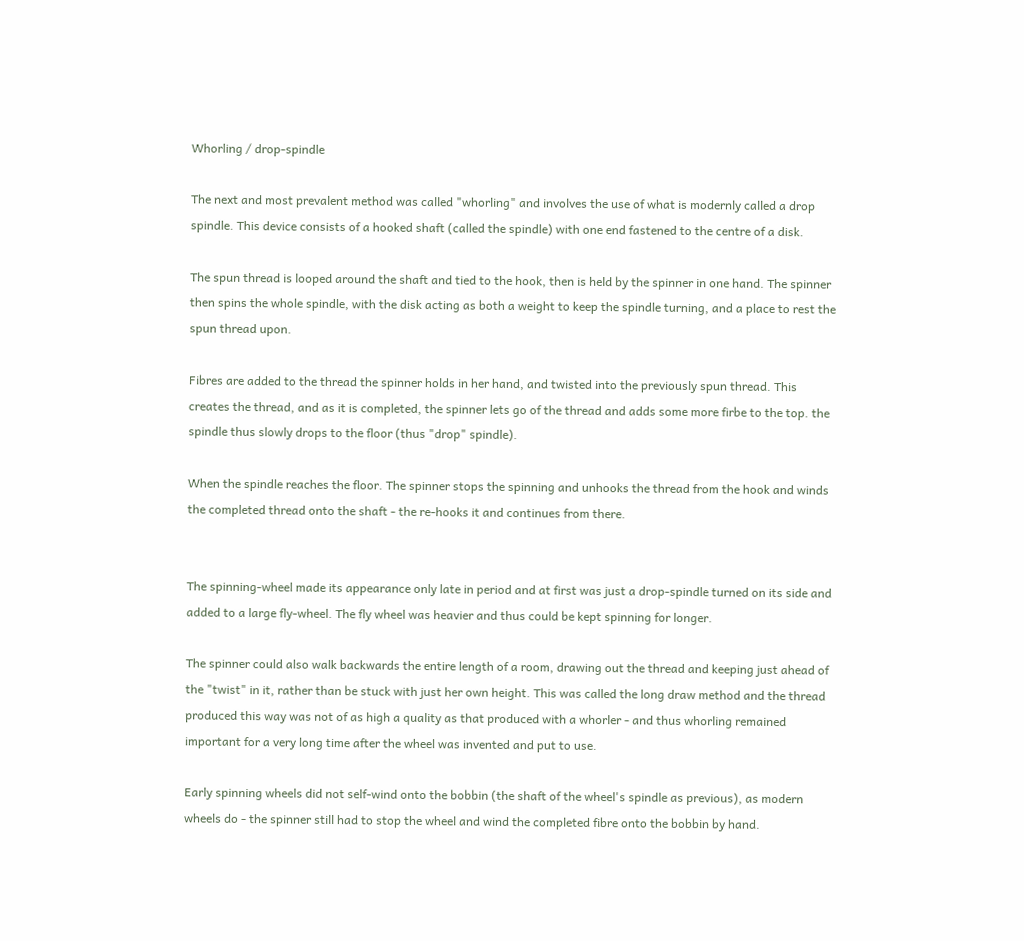Whorling / drop-spindle

The next and most prevalent method was called "whorling" and involves the use of what is modernly called a drop spindle. This device consists of a hooked shaft (called the spindle) with one end fastened to the centre of a disk.

The spun thread is looped around the shaft and tied to the hook, then is held by the spinner in one hand. The spinner then spins the whole spindle, with the disk acting as both a weight to keep the spindle turning, and a place to rest the spun thread upon.

Fibres are added to the thread the spinner holds in her hand, and twisted into the previously spun thread. This creates the thread, and as it is completed, the spinner lets go of the thread and adds some more firbe to the top. the spindle thus slowly drops to the floor (thus "drop" spindle).

When the spindle reaches the floor. The spinner stops the spinning and unhooks the thread from the hook and winds the completed thread onto the shaft - the re-hooks it and continues from there.


The spinning-wheel made its appearance only late in period and at first was just a drop-spindle turned on its side and added to a large fly-wheel. The fly wheel was heavier and thus could be kept spinning for longer.

The spinner could also walk backwards the entire length of a room, drawing out the thread and keeping just ahead of the "twist" in it, rather than be stuck with just her own height. This was called the long draw method and the thread produced this way was not of as high a quality as that produced with a whorler - and thus whorling remained important for a very long time after the wheel was invented and put to use.

Early spinning wheels did not self-wind onto the bobbin (the shaft of the wheel's spindle as previous), as modern wheels do - the spinner still had to stop the wheel and wind the completed fibre onto the bobbin by hand.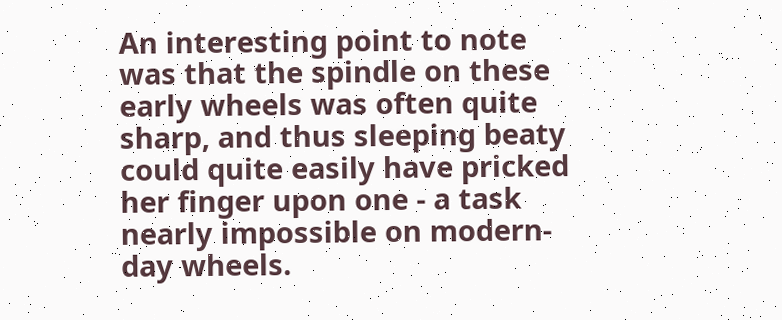An interesting point to note was that the spindle on these early wheels was often quite sharp, and thus sleeping beaty could quite easily have pricked her finger upon one - a task nearly impossible on modern-day wheels.